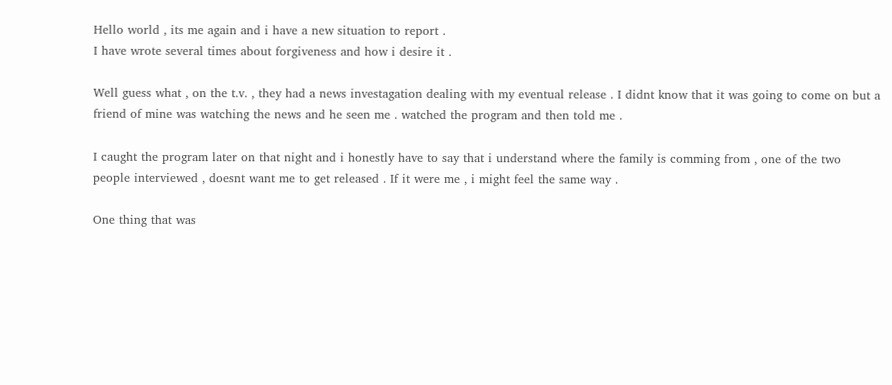Hello world , its me again and i have a new situation to report .
I have wrote several times about forgiveness and how i desire it .

Well guess what , on the t.v. , they had a news investagation dealing with my eventual release . I didnt know that it was going to come on but a friend of mine was watching the news and he seen me . watched the program and then told me .

I caught the program later on that night and i honestly have to say that i understand where the family is comming from , one of the two people interviewed , doesnt want me to get released . If it were me , i might feel the same way .

One thing that was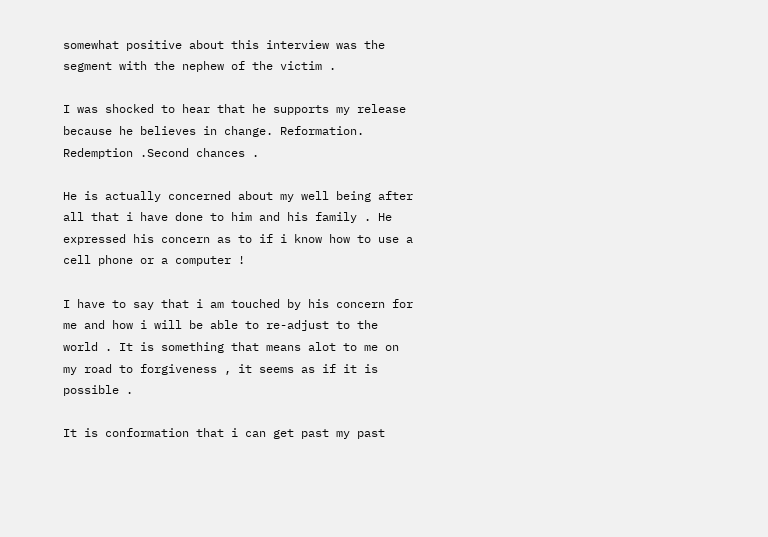somewhat positive about this interview was the segment with the nephew of the victim .

I was shocked to hear that he supports my release because he believes in change. Reformation. Redemption .Second chances .

He is actually concerned about my well being after all that i have done to him and his family . He expressed his concern as to if i know how to use a cell phone or a computer !

I have to say that i am touched by his concern for me and how i will be able to re-adjust to the world . It is something that means alot to me on my road to forgiveness , it seems as if it is possible .

It is conformation that i can get past my past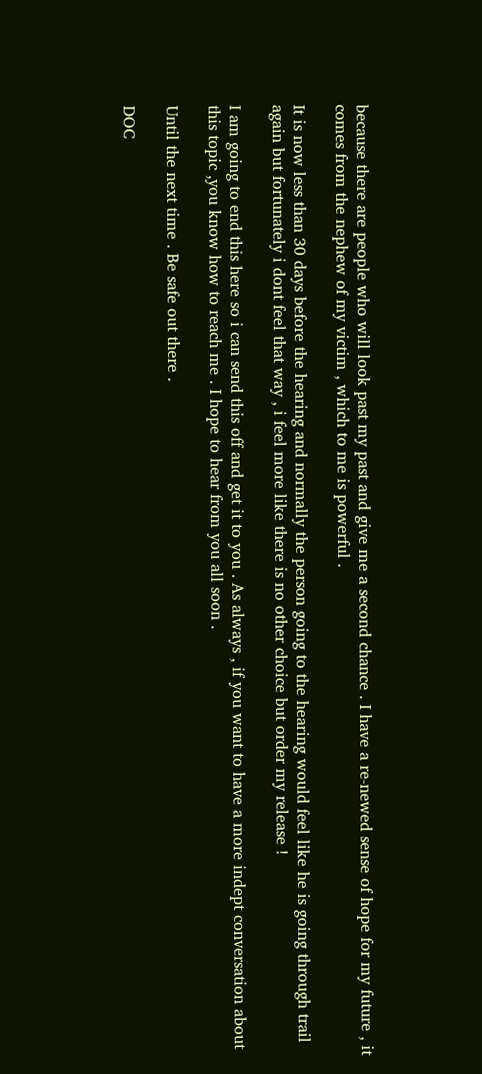because there are people who will look past my past and give me a second chance . I have a re-newed sense of hope for my future , it comes from the nephew of my victim , which to me is powerful .

It is now less than 30 days before the hearing and normally the person going to the hearing would feel like he is going through trail again but fortunately i dont feel that way , i feel more like there is no other choice but order my release !

I am going to end this here so i can send this off and get it to you . As always , if you want to have a more indept conversation about this topic ,you know how to reach me . I hope to hear from you all soon .

Until the next time . Be safe out there .

DOC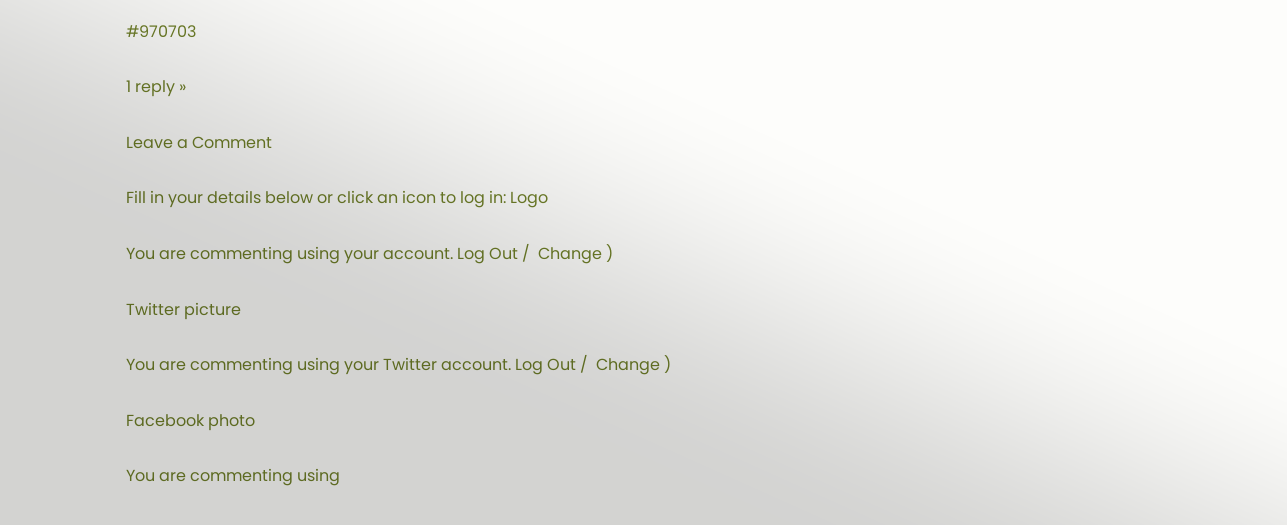#970703

1 reply »

Leave a Comment

Fill in your details below or click an icon to log in: Logo

You are commenting using your account. Log Out /  Change )

Twitter picture

You are commenting using your Twitter account. Log Out /  Change )

Facebook photo

You are commenting using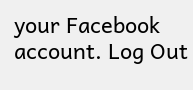your Facebook account. Log Out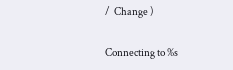/  Change )

Connecting to %s